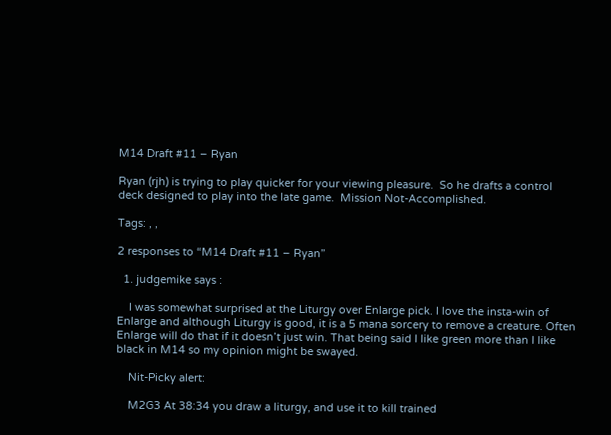M14 Draft #11 – Ryan

Ryan (rjh) is trying to play quicker for your viewing pleasure.  So he drafts a control deck designed to play into the late game.  Mission Not-Accomplished.

Tags: , ,

2 responses to “M14 Draft #11 – Ryan”

  1. judgemike says :

    I was somewhat surprised at the Liturgy over Enlarge pick. I love the insta-win of Enlarge and although Liturgy is good, it is a 5 mana sorcery to remove a creature. Often Enlarge will do that if it doesn’t just win. That being said I like green more than I like black in M14 so my opinion might be swayed.

    Nit-Picky alert:

    M2G3 At 38:34 you draw a liturgy, and use it to kill trained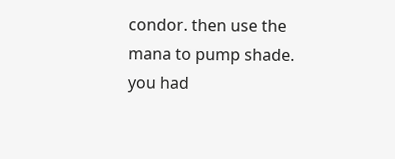condor. then use the mana to pump shade. you had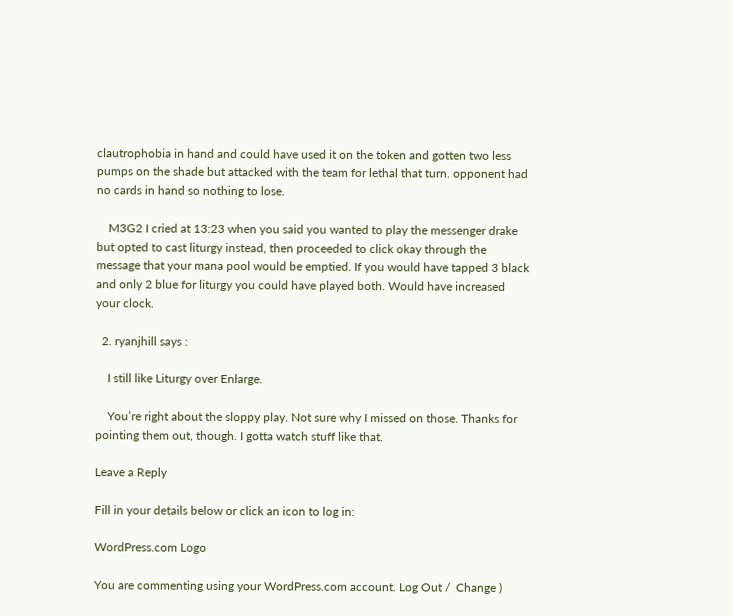clautrophobia in hand and could have used it on the token and gotten two less pumps on the shade but attacked with the team for lethal that turn. opponent had no cards in hand so nothing to lose.

    M3G2 I cried at 13:23 when you said you wanted to play the messenger drake but opted to cast liturgy instead, then proceeded to click okay through the message that your mana pool would be emptied. If you would have tapped 3 black and only 2 blue for liturgy you could have played both. Would have increased your clock.

  2. ryanjhill says :

    I still like Liturgy over Enlarge.

    You’re right about the sloppy play. Not sure why I missed on those. Thanks for pointing them out, though. I gotta watch stuff like that.

Leave a Reply

Fill in your details below or click an icon to log in:

WordPress.com Logo

You are commenting using your WordPress.com account. Log Out /  Change )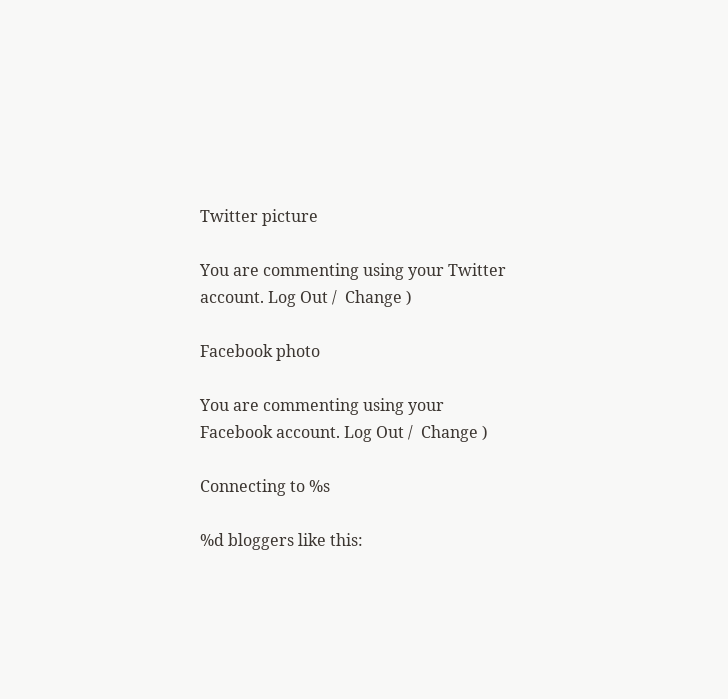Twitter picture

You are commenting using your Twitter account. Log Out /  Change )

Facebook photo

You are commenting using your Facebook account. Log Out /  Change )

Connecting to %s

%d bloggers like this: